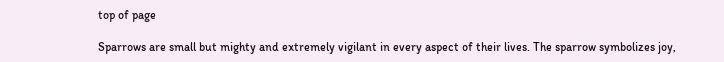top of page

Sparrows are small but mighty and extremely vigilant in every aspect of their lives. The sparrow symbolizes joy,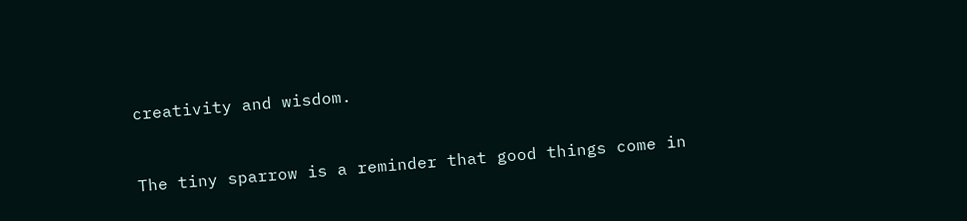creativity and wisdom.


The tiny sparrow is a reminder that good things come in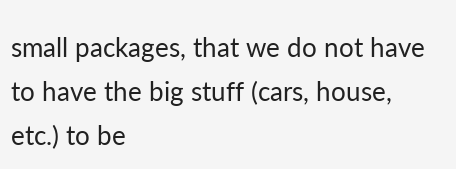small packages, that we do not have to have the big stuff (cars, house, etc.) to be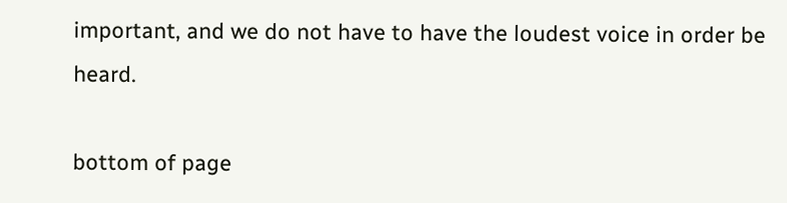important, and we do not have to have the loudest voice in order be heard.

bottom of page